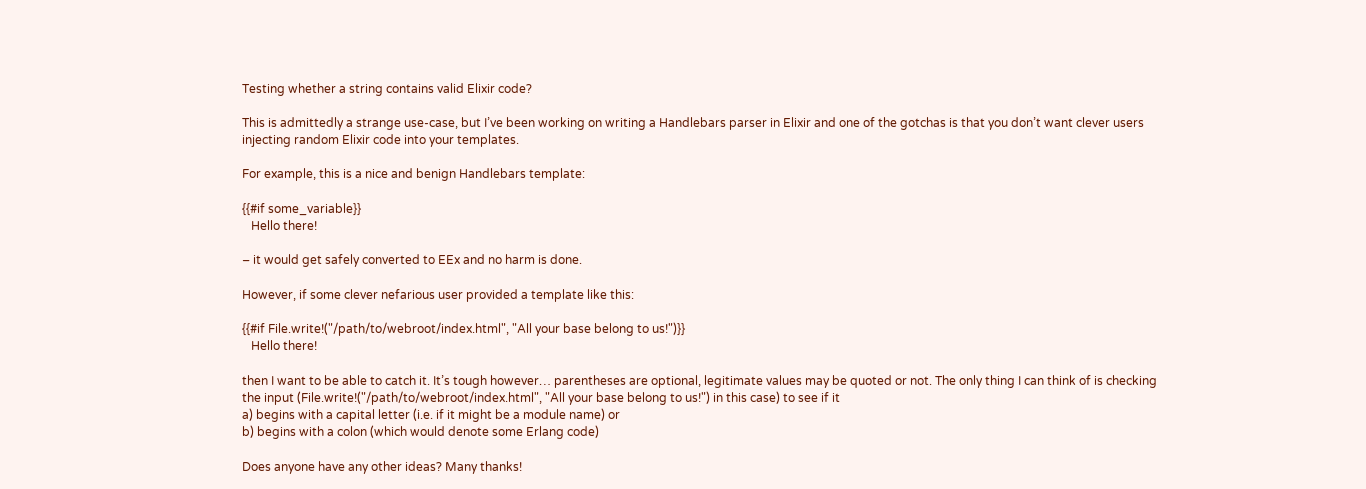Testing whether a string contains valid Elixir code?

This is admittedly a strange use-case, but I’ve been working on writing a Handlebars parser in Elixir and one of the gotchas is that you don’t want clever users injecting random Elixir code into your templates.

For example, this is a nice and benign Handlebars template:

{{#if some_variable}}
   Hello there!

– it would get safely converted to EEx and no harm is done.

However, if some clever nefarious user provided a template like this:

{{#if File.write!("/path/to/webroot/index.html", "All your base belong to us!")}}
   Hello there!

then I want to be able to catch it. It’s tough however… parentheses are optional, legitimate values may be quoted or not. The only thing I can think of is checking the input (File.write!("/path/to/webroot/index.html", "All your base belong to us!") in this case) to see if it
a) begins with a capital letter (i.e. if it might be a module name) or
b) begins with a colon (which would denote some Erlang code)

Does anyone have any other ideas? Many thanks!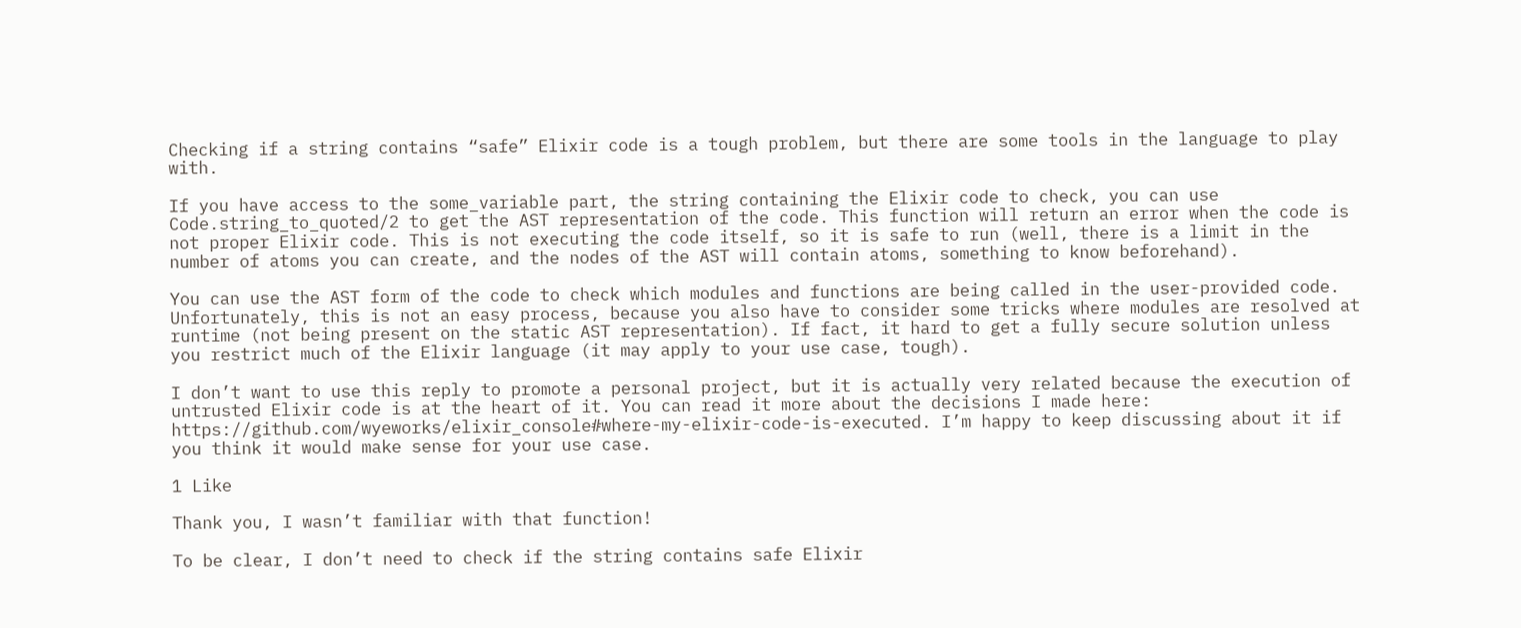Checking if a string contains “safe” Elixir code is a tough problem, but there are some tools in the language to play with.

If you have access to the some_variable part, the string containing the Elixir code to check, you can use Code.string_to_quoted/2 to get the AST representation of the code. This function will return an error when the code is not proper Elixir code. This is not executing the code itself, so it is safe to run (well, there is a limit in the number of atoms you can create, and the nodes of the AST will contain atoms, something to know beforehand).

You can use the AST form of the code to check which modules and functions are being called in the user-provided code. Unfortunately, this is not an easy process, because you also have to consider some tricks where modules are resolved at runtime (not being present on the static AST representation). If fact, it hard to get a fully secure solution unless you restrict much of the Elixir language (it may apply to your use case, tough).

I don’t want to use this reply to promote a personal project, but it is actually very related because the execution of untrusted Elixir code is at the heart of it. You can read it more about the decisions I made here: https://github.com/wyeworks/elixir_console#where-my-elixir-code-is-executed. I’m happy to keep discussing about it if you think it would make sense for your use case.

1 Like

Thank you, I wasn’t familiar with that function!

To be clear, I don’t need to check if the string contains safe Elixir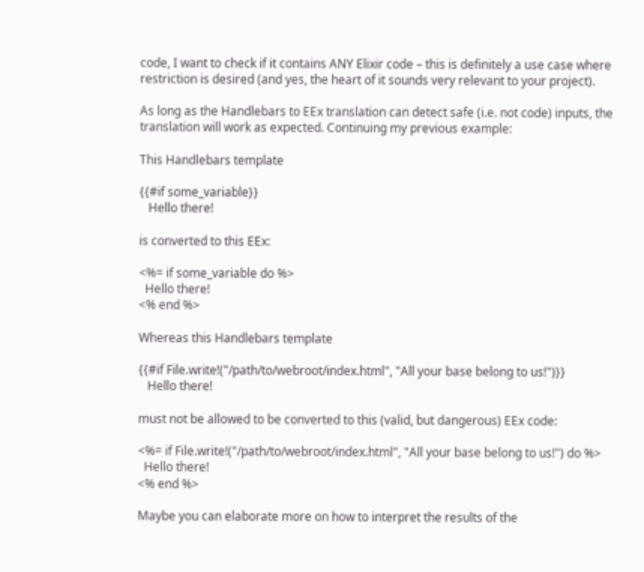code, I want to check if it contains ANY Elixir code – this is definitely a use case where restriction is desired (and yes, the heart of it sounds very relevant to your project).

As long as the Handlebars to EEx translation can detect safe (i.e. not code) inputs, the translation will work as expected. Continuing my previous example:

This Handlebars template

{{#if some_variable}}
   Hello there!

is converted to this EEx:

<%= if some_variable do %>
  Hello there!
<% end %>

Whereas this Handlebars template

{{#if File.write!("/path/to/webroot/index.html", "All your base belong to us!")}}
   Hello there!

must not be allowed to be converted to this (valid, but dangerous) EEx code:

<%= if File.write!("/path/to/webroot/index.html", "All your base belong to us!") do %>
  Hello there!
<% end %>

Maybe you can elaborate more on how to interpret the results of the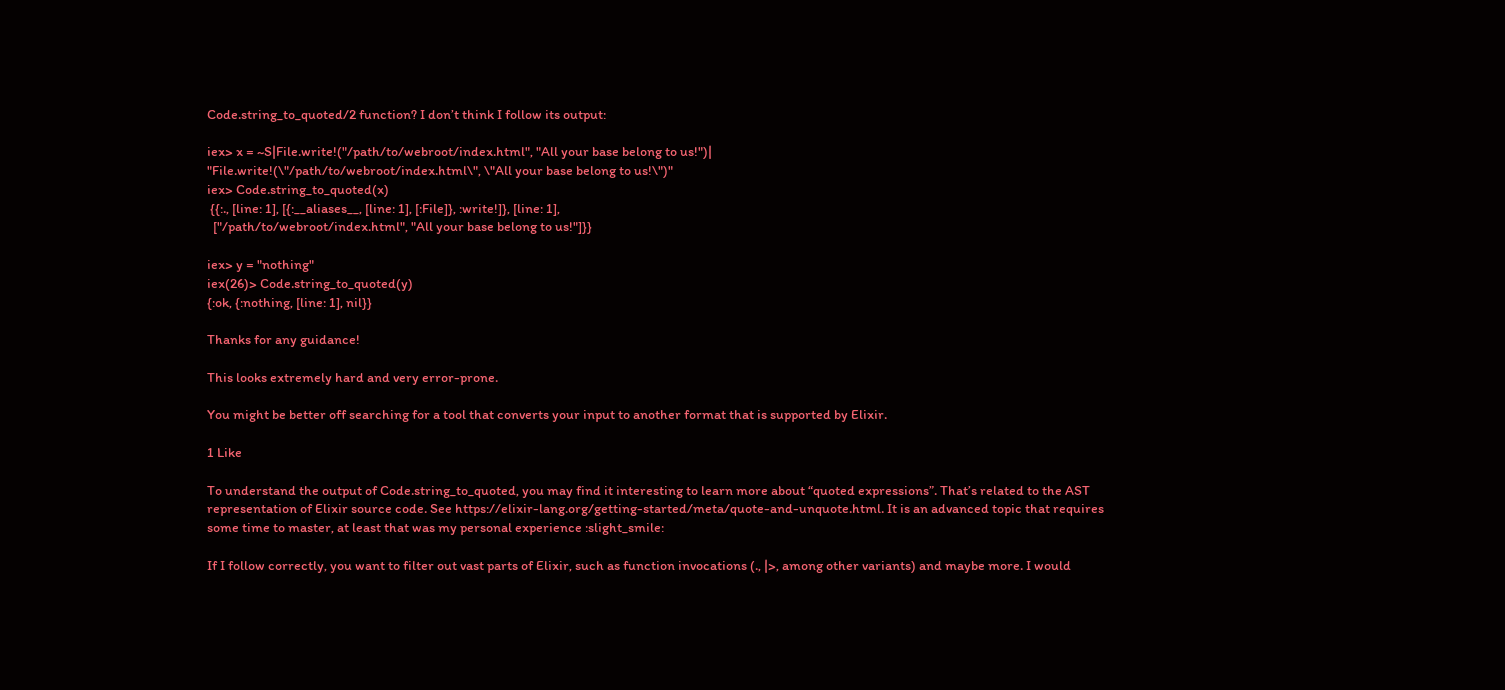Code.string_to_quoted/2 function? I don’t think I follow its output:

iex> x = ~S|File.write!("/path/to/webroot/index.html", "All your base belong to us!")|
"File.write!(\"/path/to/webroot/index.html\", \"All your base belong to us!\")"
iex> Code.string_to_quoted(x)
 {{:., [line: 1], [{:__aliases__, [line: 1], [:File]}, :write!]}, [line: 1],
  ["/path/to/webroot/index.html", "All your base belong to us!"]}}

iex> y = "nothing"
iex(26)> Code.string_to_quoted(y)
{:ok, {:nothing, [line: 1], nil}}

Thanks for any guidance!

This looks extremely hard and very error-prone.

You might be better off searching for a tool that converts your input to another format that is supported by Elixir.

1 Like

To understand the output of Code.string_to_quoted, you may find it interesting to learn more about “quoted expressions”. That’s related to the AST representation of Elixir source code. See https://elixir-lang.org/getting-started/meta/quote-and-unquote.html. It is an advanced topic that requires some time to master, at least that was my personal experience :slight_smile:

If I follow correctly, you want to filter out vast parts of Elixir, such as function invocations (., |>, among other variants) and maybe more. I would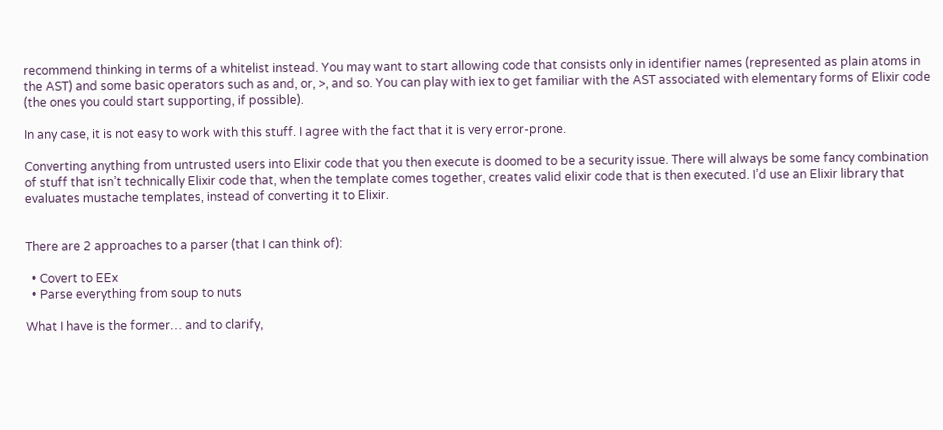recommend thinking in terms of a whitelist instead. You may want to start allowing code that consists only in identifier names (represented as plain atoms in the AST) and some basic operators such as and, or, >, and so. You can play with iex to get familiar with the AST associated with elementary forms of Elixir code (the ones you could start supporting, if possible).

In any case, it is not easy to work with this stuff. I agree with the fact that it is very error-prone.

Converting anything from untrusted users into Elixir code that you then execute is doomed to be a security issue. There will always be some fancy combination of stuff that isn’t technically Elixir code that, when the template comes together, creates valid elixir code that is then executed. I’d use an Elixir library that evaluates mustache templates, instead of converting it to Elixir.


There are 2 approaches to a parser (that I can think of):

  • Covert to EEx
  • Parse everything from soup to nuts

What I have is the former… and to clarify,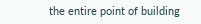the entire point of building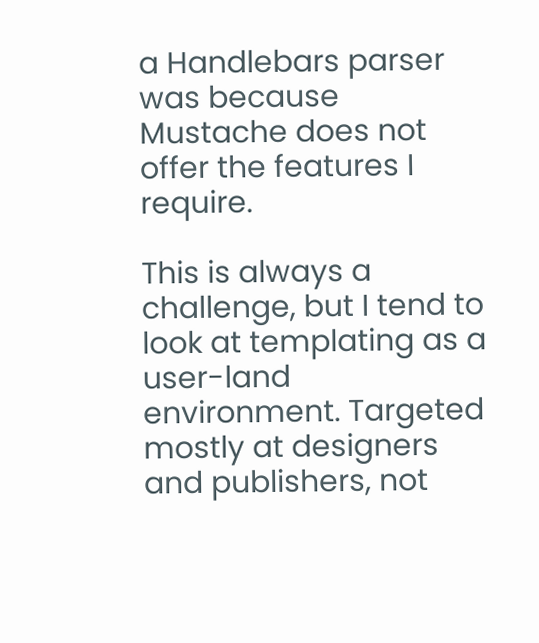a Handlebars parser was because Mustache does not offer the features I require.

This is always a challenge, but I tend to look at templating as a user-land environment. Targeted mostly at designers and publishers, not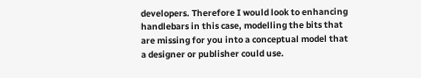developers. Therefore I would look to enhancing handlebars in this case, modelling the bits that are missing for you into a conceptual model that a designer or publisher could use.